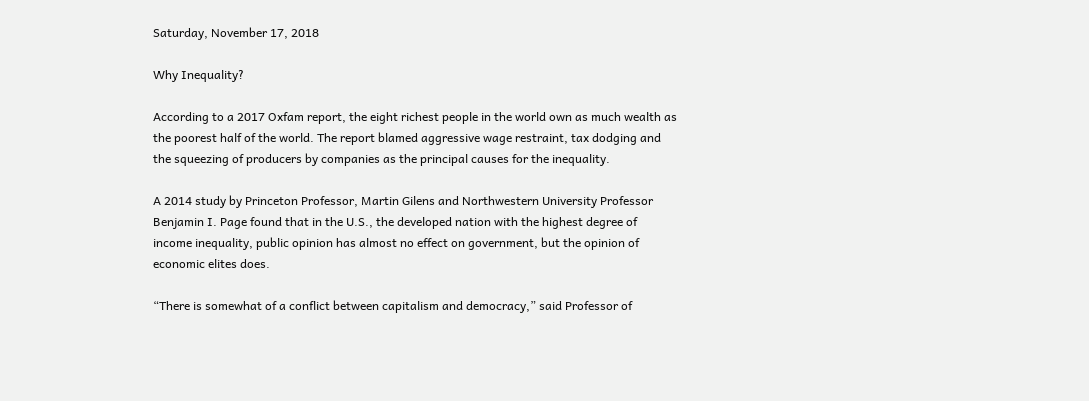Saturday, November 17, 2018

Why Inequality?

According to a 2017 Oxfam report, the eight richest people in the world own as much wealth as the poorest half of the world. The report blamed aggressive wage restraint, tax dodging and the squeezing of producers by companies as the principal causes for the inequality.

A 2014 study by Princeton Professor, Martin Gilens and Northwestern University Professor Benjamin I. Page found that in the U.S., the developed nation with the highest degree of income inequality, public opinion has almost no effect on government, but the opinion of economic elites does.

“There is somewhat of a conflict between capitalism and democracy,” said Professor of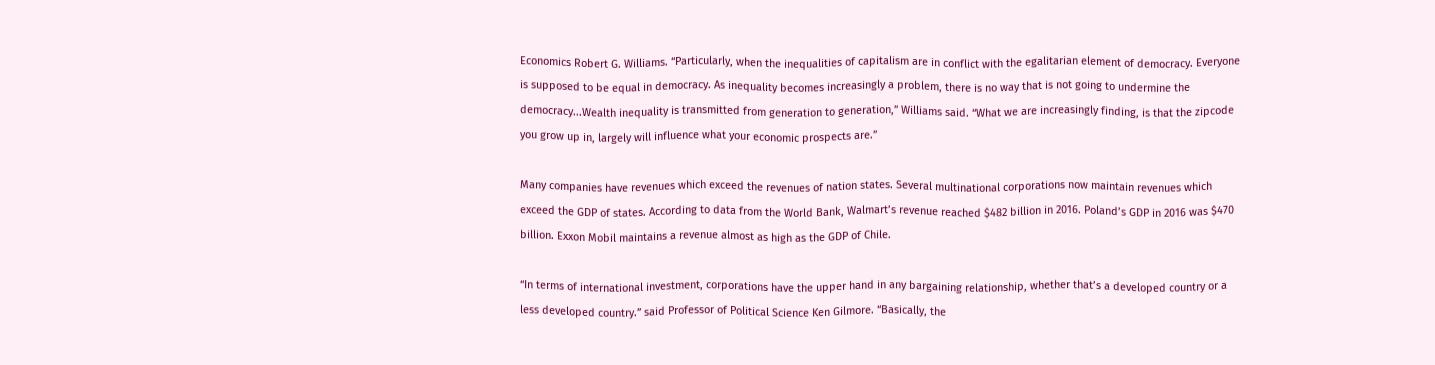Economics Robert G. Williams. “Particularly, when the inequalities of capitalism are in conflict with the egalitarian element of democracy. Everyone is supposed to be equal in democracy. As inequality becomes increasingly a problem, there is no way that is not going to undermine the democracy...Wealth inequality is transmitted from generation to generation,” Williams said. “What we are increasingly finding, is that the zipcode you grow up in, largely will influence what your economic prospects are.”

Many companies have revenues which exceed the revenues of nation states. Several multinational corporations now maintain revenues which exceed the GDP of states. According to data from the World Bank, Walmart’s revenue reached $482 billion in 2016. Poland’s GDP in 2016 was $470 billion. Exxon Mobil maintains a revenue almost as high as the GDP of Chile.

“In terms of international investment, corporations have the upper hand in any bargaining relationship, whether that’s a developed country or a less developed country.” said Professor of Political Science Ken Gilmore. “Basically, the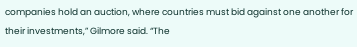companies hold an auction, where countries must bid against one another for their investments,” Gilmore said. “The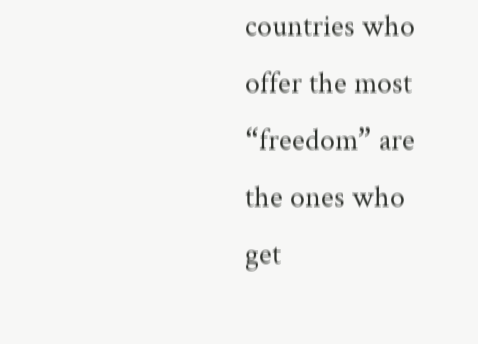countries who offer the most “freedom” are the ones who get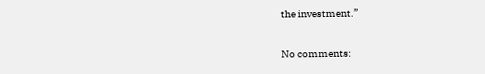the investment.”

No comments: